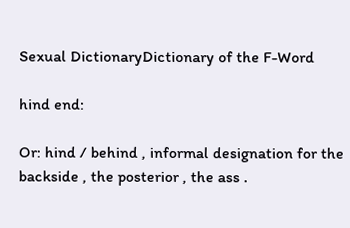Sexual DictionaryDictionary of the F-Word

hind end:

Or: hind / behind , informal designation for the backside , the posterior , the ass .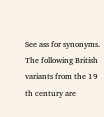See ass for synonyms. The following British variants from the 19 th century are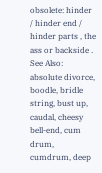obsolete: hinder / hinder end / hinder parts , the ass or backside .
See Also: absolute divorce, boodle, bridle string, bust up, caudal, cheesy bell-end, cum drum, cumdrum, deep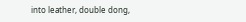into leather, double dong,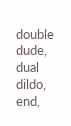double dude, dual dildo, end,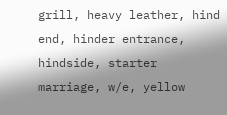grill, heavy leather, hind end, hinder entrance, hindside, starter marriage, w/e, yellow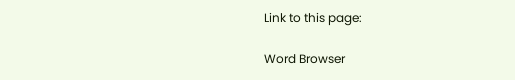Link to this page:

Word Browser